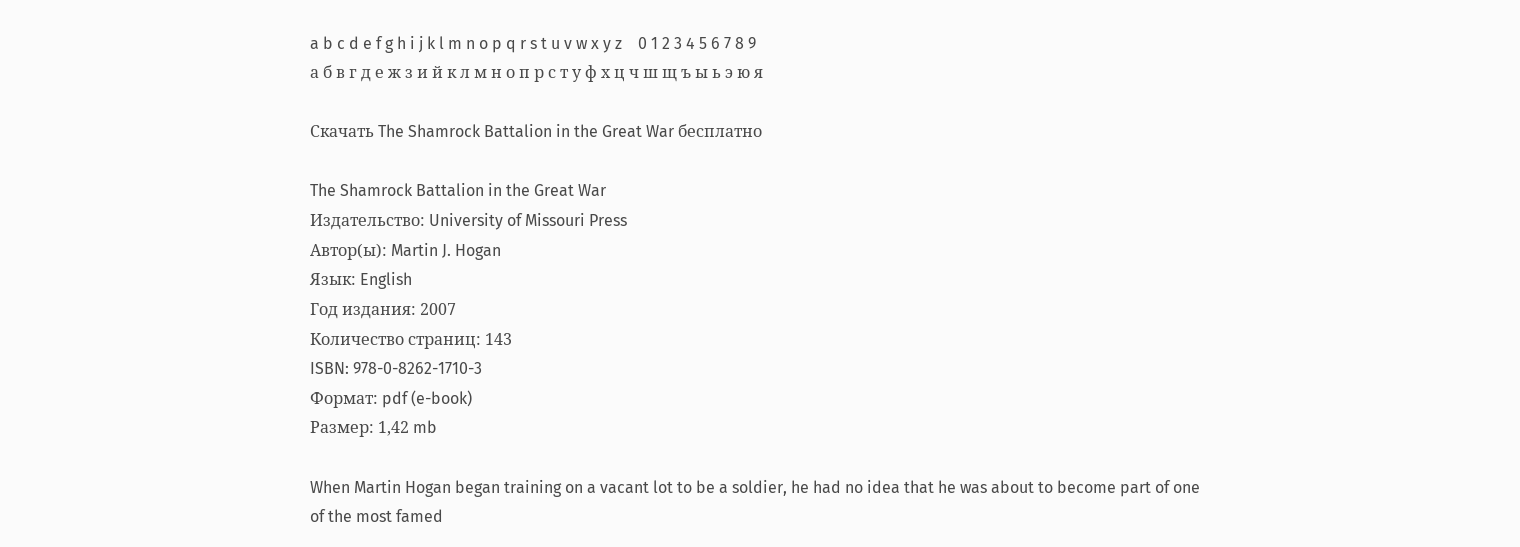a b c d e f g h i j k l m n o p q r s t u v w x y z    0 1 2 3 4 5 6 7 8 9
а б в г д е ж з и й к л м н о п р с т у ф х ц ч ш щ ъ ы ь э ю я

Скачать The Shamrock Battalion in the Great War бесплатно

The Shamrock Battalion in the Great War
Издательство: University of Missouri Press
Автор(ы): Martin J. Hogan
Язык: English
Год издания: 2007
Количество страниц: 143
ISBN: 978-0-8262-1710-3
Формат: pdf (e-book)
Размер: 1,42 mb

When Martin Hogan began training on a vacant lot to be a soldier, he had no idea that he was about to become part of one of the most famed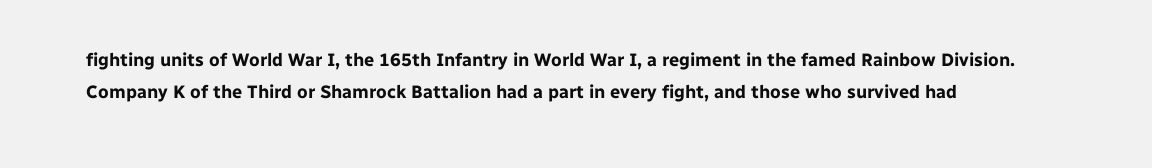fighting units of World War I, the 165th Infantry in World War I, a regiment in the famed Rainbow Division. Company K of the Third or Shamrock Battalion had a part in every fight, and those who survived had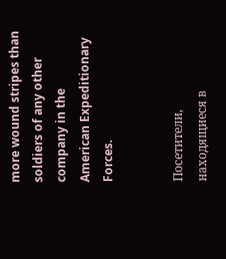more wound stripes than soldiers of any other company in the American Expeditionary Forces.


Посетители, находящиеся в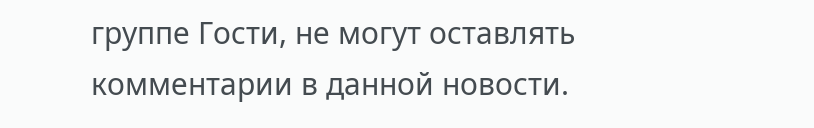группе Гости, не могут оставлять комментарии в данной новости.